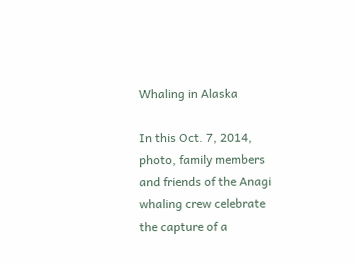Whaling in Alaska

In this Oct. 7, 2014, photo, family members and friends of the Anagi whaling crew celebrate the capture of a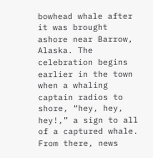bowhead whale after it was brought ashore near Barrow, Alaska. The celebration begins earlier in the town when a whaling captain radios to shore, “hey, hey, hey!,” a sign to all of a captured whale. From there, news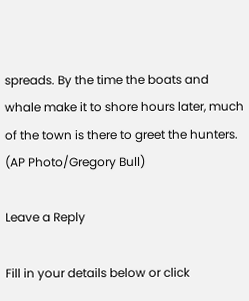spreads. By the time the boats and whale make it to shore hours later, much of the town is there to greet the hunters. (AP Photo/Gregory Bull)

Leave a Reply

Fill in your details below or click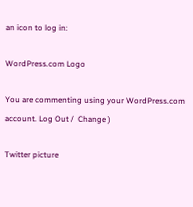an icon to log in:

WordPress.com Logo

You are commenting using your WordPress.com account. Log Out /  Change )

Twitter picture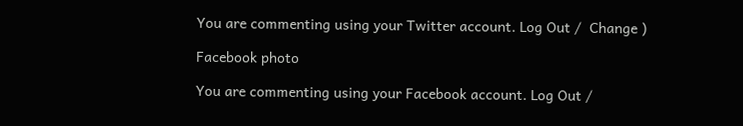You are commenting using your Twitter account. Log Out /  Change )

Facebook photo

You are commenting using your Facebook account. Log Out /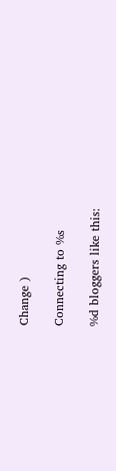Change )

Connecting to %s

%d bloggers like this: